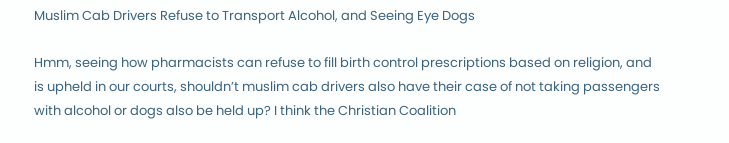Muslim Cab Drivers Refuse to Transport Alcohol, and Seeing Eye Dogs

Hmm, seeing how pharmacists can refuse to fill birth control prescriptions based on religion, and is upheld in our courts, shouldn’t muslim cab drivers also have their case of not taking passengers with alcohol or dogs also be held up? I think the Christian Coalition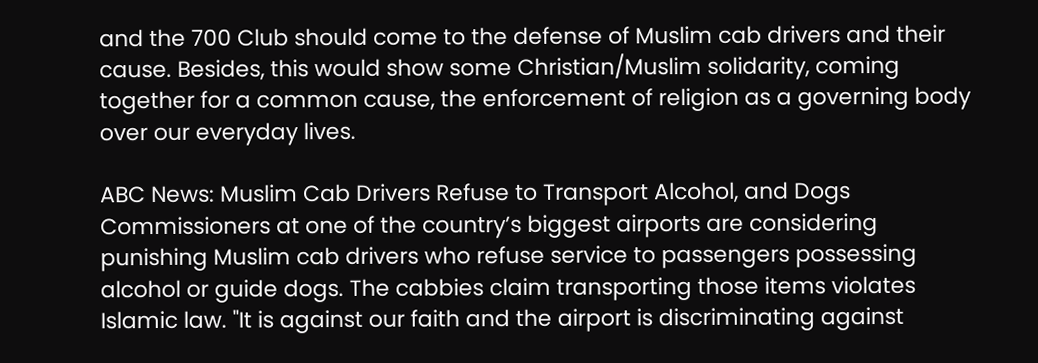and the 700 Club should come to the defense of Muslim cab drivers and their cause. Besides, this would show some Christian/Muslim solidarity, coming together for a common cause, the enforcement of religion as a governing body over our everyday lives.

ABC News: Muslim Cab Drivers Refuse to Transport Alcohol, and Dogs Commissioners at one of the country’s biggest airports are considering punishing Muslim cab drivers who refuse service to passengers possessing alcohol or guide dogs. The cabbies claim transporting those items violates Islamic law. "It is against our faith and the airport is discriminating against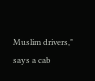Muslim drivers," says a cab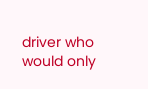driver who would only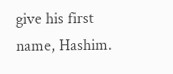give his first name, Hashim.